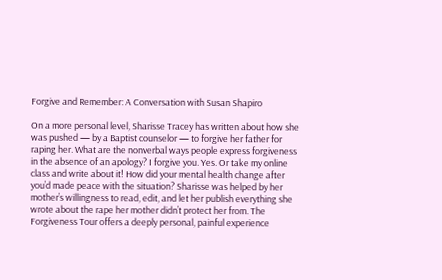Forgive and Remember: A Conversation with Susan Shapiro

On a more personal level, Sharisse Tracey has written about how she was pushed — by a Baptist counselor — to forgive her father for raping her. What are the nonverbal ways people express forgiveness in the absence of an apology? I forgive you. Yes. Or take my online class and write about it! How did your mental health change after you’d made peace with the situation? Sharisse was helped by her mother’s willingness to read, edit, and let her publish everything she wrote about the rape her mother didn’t protect her from. The Forgiveness Tour offers a deeply personal, painful experience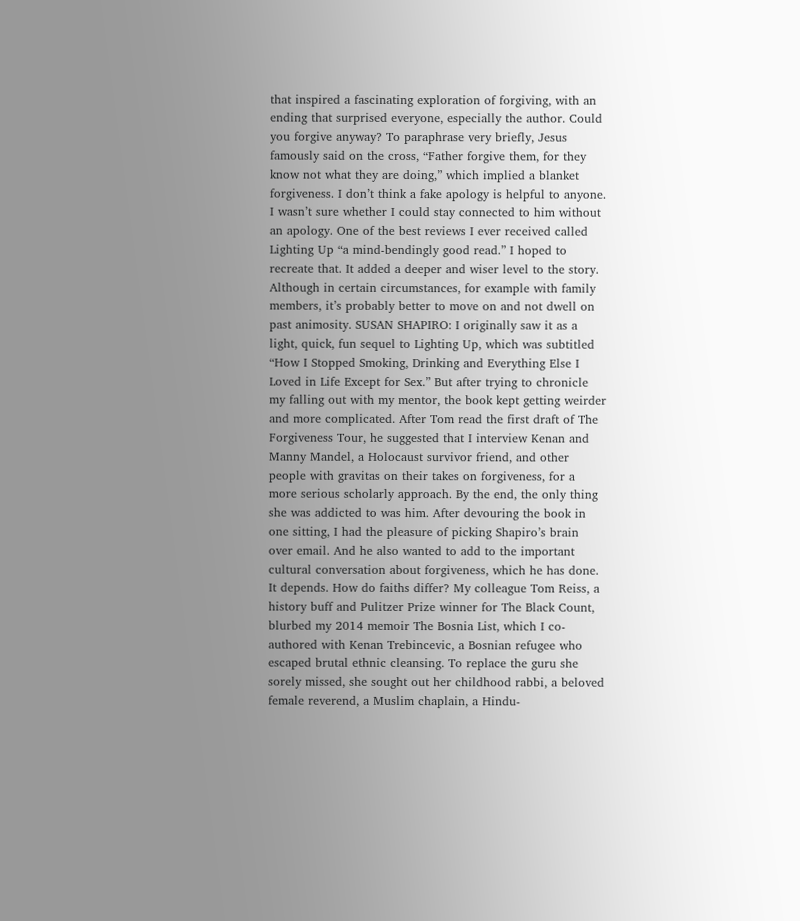that inspired a fascinating exploration of forgiving, with an ending that surprised everyone, especially the author. Could you forgive anyway? To paraphrase very briefly, Jesus famously said on the cross, “Father forgive them, for they know not what they are doing,” which implied a blanket forgiveness. I don’t think a fake apology is helpful to anyone. I wasn’t sure whether I could stay connected to him without an apology. One of the best reviews I ever received called Lighting Up “a mind-bendingly good read.” I hoped to recreate that. It added a deeper and wiser level to the story. Although in certain circumstances, for example with family members, it’s probably better to move on and not dwell on past animosity. SUSAN SHAPIRO: I originally saw it as a light, quick, fun sequel to Lighting Up, which was subtitled “How I Stopped Smoking, Drinking and Everything Else I Loved in Life Except for Sex.” But after trying to chronicle my falling out with my mentor, the book kept getting weirder and more complicated. After Tom read the first draft of The Forgiveness Tour, he suggested that I interview Kenan and Manny Mandel, a Holocaust survivor friend, and other people with gravitas on their takes on forgiveness, for a more serious scholarly approach. By the end, the only thing she was addicted to was him. After devouring the book in one sitting, I had the pleasure of picking Shapiro’s brain over email. And he also wanted to add to the important cultural conversation about forgiveness, which he has done. It depends. How do faiths differ? My colleague Tom Reiss, a history buff and Pulitzer Prize winner for The Black Count, blurbed my 2014 memoir The Bosnia List, which I co-authored with Kenan Trebincevic, a Bosnian refugee who escaped brutal ethnic cleansing. To replace the guru she sorely missed, she sought out her childhood rabbi, a beloved female reverend, a Muslim chaplain, a Hindu-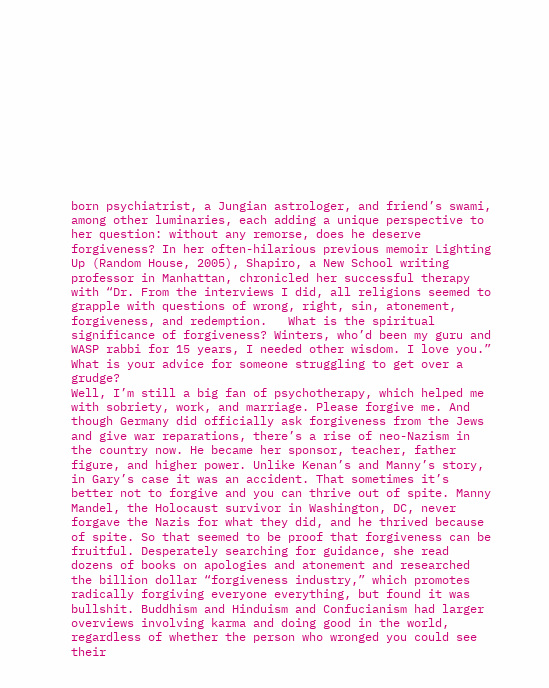born psychiatrist, a Jungian astrologer, and friend’s swami, among other luminaries, each adding a unique perspective to her question: without any remorse, does he deserve forgiveness? In her often-hilarious previous memoir Lighting Up (Random House, 2005), Shapiro, a New School writing professor in Manhattan, chronicled her successful therapy with “Dr. From the interviews I did, all religions seemed to grapple with questions of wrong, right, sin, atonement, forgiveness, and redemption.   What is the spiritual significance of forgiveness? Winters, who’d been my guru and WASP rabbi for 15 years, I needed other wisdom. I love you.”
What is your advice for someone struggling to get over a grudge?
Well, I’m still a big fan of psychotherapy, which helped me with sobriety, work, and marriage. Please forgive me. And though Germany did officially ask forgiveness from the Jews and give war reparations, there’s a rise of neo-Nazism in the country now. He became her sponsor, teacher, father figure, and higher power. Unlike Kenan’s and Manny’s story, in Gary’s case it was an accident. That sometimes it’s better not to forgive and you can thrive out of spite. Manny Mandel, the Holocaust survivor in Washington, DC, never forgave the Nazis for what they did, and he thrived because of spite. So that seemed to be proof that forgiveness can be fruitful. Desperately searching for guidance, she read dozens of books on apologies and atonement and researched the billion dollar “forgiveness industry,” which promotes radically forgiving everyone everything, but found it was bullshit. Buddhism and Hinduism and Confucianism had larger overviews involving karma and doing good in the world, regardless of whether the person who wronged you could see their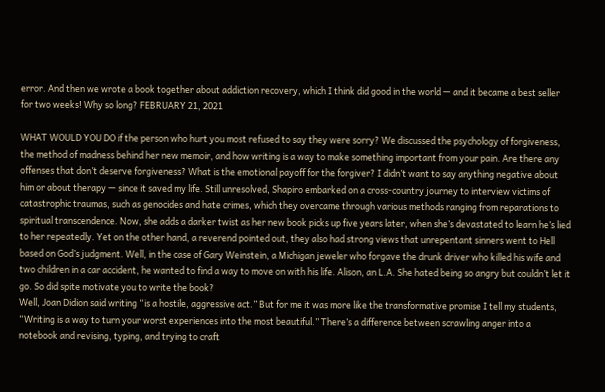error. And then we wrote a book together about addiction recovery, which I think did good in the world — and it became a best seller for two weeks! Why so long? FEBRUARY 21, 2021

WHAT WOULD YOU DO if the person who hurt you most refused to say they were sorry? We discussed the psychology of forgiveness, the method of madness behind her new memoir, and how writing is a way to make something important from your pain. Are there any offenses that don’t deserve forgiveness? What is the emotional payoff for the forgiver? I didn’t want to say anything negative about him or about therapy — since it saved my life. Still unresolved, Shapiro embarked on a cross-country journey to interview victims of catastrophic traumas, such as genocides and hate crimes, which they overcame through various methods ranging from reparations to spiritual transcendence. Now, she adds a darker twist as her new book picks up five years later, when she’s devastated to learn he’s lied to her repeatedly. Yet on the other hand, a reverend pointed out, they also had strong views that unrepentant sinners went to Hell based on God’s judgment. Well, in the case of Gary Weinstein, a Michigan jeweler who forgave the drunk driver who killed his wife and two children in a car accident, he wanted to find a way to move on with his life. Alison, an L.A. She hated being so angry but couldn’t let it go. So did spite motivate you to write the book?
Well, Joan Didion said writing “is a hostile, aggressive act.” But for me it was more like the transformative promise I tell my students, “Writing is a way to turn your worst experiences into the most beautiful.” There’s a difference between scrawling anger into a notebook and revising, typing, and trying to craft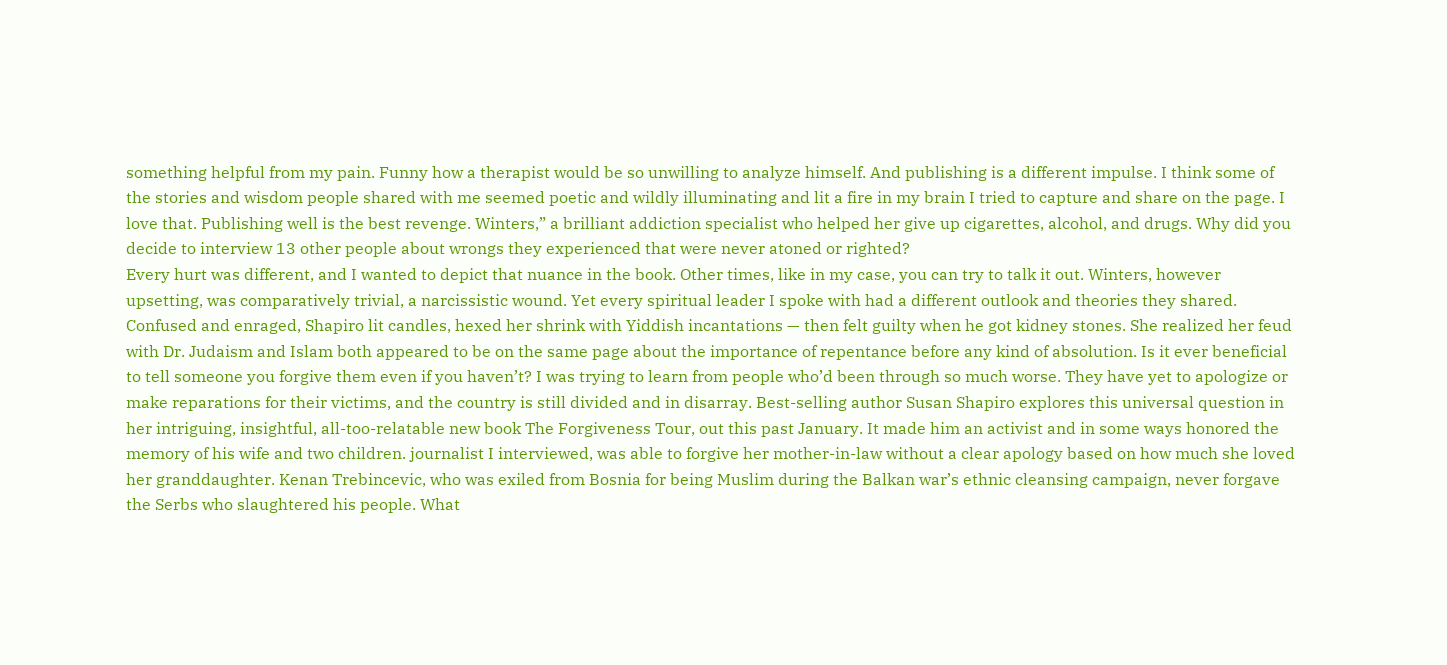something helpful from my pain. Funny how a therapist would be so unwilling to analyze himself. And publishing is a different impulse. I think some of the stories and wisdom people shared with me seemed poetic and wildly illuminating and lit a fire in my brain I tried to capture and share on the page. I love that. Publishing well is the best revenge. Winters,” a brilliant addiction specialist who helped her give up cigarettes, alcohol, and drugs. Why did you decide to interview 13 other people about wrongs they experienced that were never atoned or righted?
Every hurt was different, and I wanted to depict that nuance in the book. Other times, like in my case, you can try to talk it out. Winters, however upsetting, was comparatively trivial, a narcissistic wound. Yet every spiritual leader I spoke with had a different outlook and theories they shared. Confused and enraged, Shapiro lit candles, hexed her shrink with Yiddish incantations — then felt guilty when he got kidney stones. She realized her feud with Dr. Judaism and Islam both appeared to be on the same page about the importance of repentance before any kind of absolution. Is it ever beneficial to tell someone you forgive them even if you haven’t? I was trying to learn from people who’d been through so much worse. They have yet to apologize or make reparations for their victims, and the country is still divided and in disarray. Best-selling author Susan Shapiro explores this universal question in her intriguing, insightful, all-too-relatable new book The Forgiveness Tour, out this past January. It made him an activist and in some ways honored the memory of his wife and two children. journalist I interviewed, was able to forgive her mother-in-law without a clear apology based on how much she loved her granddaughter. Kenan Trebincevic, who was exiled from Bosnia for being Muslim during the Balkan war’s ethnic cleansing campaign, never forgave the Serbs who slaughtered his people. What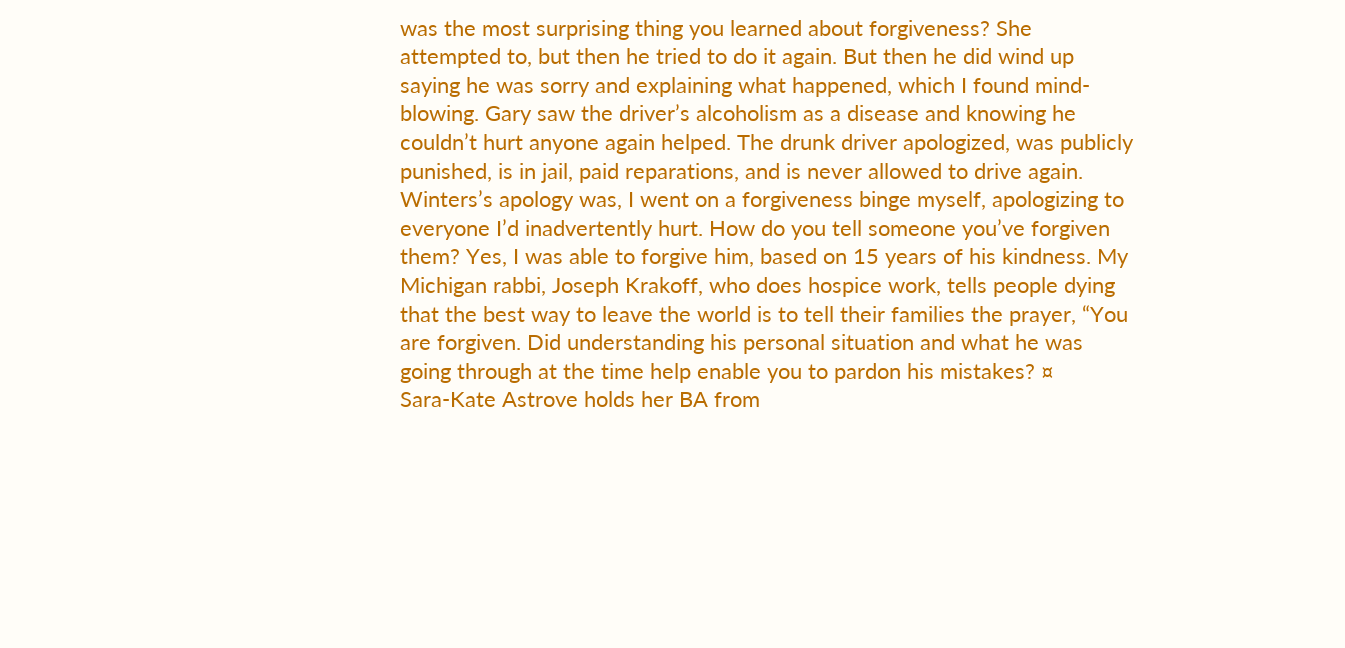was the most surprising thing you learned about forgiveness? She attempted to, but then he tried to do it again. But then he did wind up saying he was sorry and explaining what happened, which I found mind-blowing. Gary saw the driver’s alcoholism as a disease and knowing he couldn’t hurt anyone again helped. The drunk driver apologized, was publicly punished, is in jail, paid reparations, and is never allowed to drive again. Winters’s apology was, I went on a forgiveness binge myself, apologizing to everyone I’d inadvertently hurt. How do you tell someone you’ve forgiven them? Yes, I was able to forgive him, based on 15 years of his kindness. My Michigan rabbi, Joseph Krakoff, who does hospice work, tells people dying that the best way to leave the world is to tell their families the prayer, “You are forgiven. Did understanding his personal situation and what he was going through at the time help enable you to pardon his mistakes? ¤
Sara-Kate Astrove holds her BA from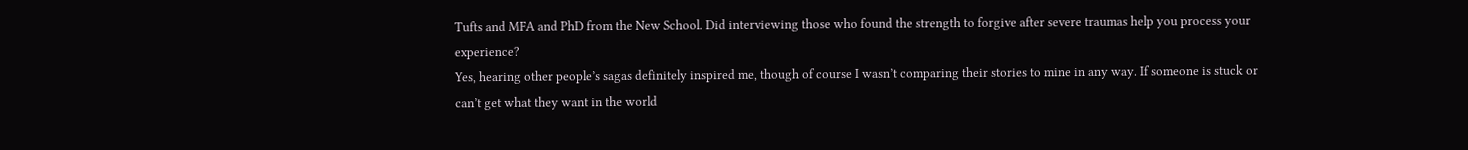Tufts and MFA and PhD from the New School. Did interviewing those who found the strength to forgive after severe traumas help you process your experience?
Yes, hearing other people’s sagas definitely inspired me, though of course I wasn’t comparing their stories to mine in any way. If someone is stuck or can’t get what they want in the world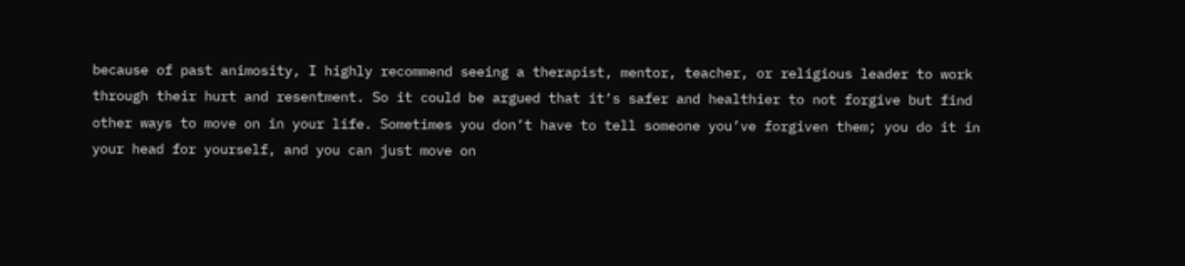because of past animosity, I highly recommend seeing a therapist, mentor, teacher, or religious leader to work through their hurt and resentment. So it could be argued that it’s safer and healthier to not forgive but find other ways to move on in your life. Sometimes you don’t have to tell someone you’ve forgiven them; you do it in your head for yourself, and you can just move on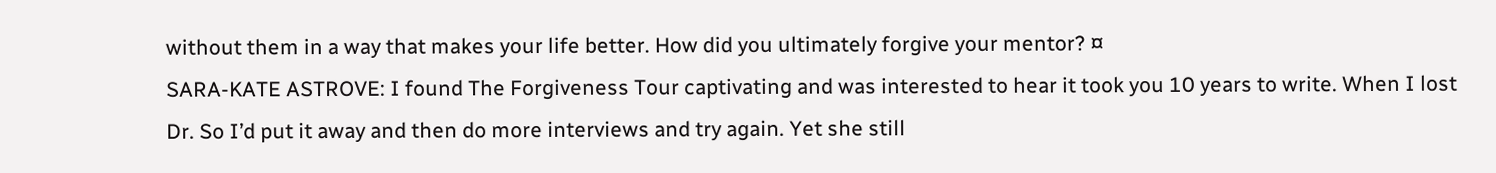without them in a way that makes your life better. How did you ultimately forgive your mentor? ¤
SARA-KATE ASTROVE: I found The Forgiveness Tour captivating and was interested to hear it took you 10 years to write. When I lost Dr. So I’d put it away and then do more interviews and try again. Yet she still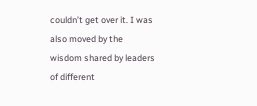couldn’t get over it. I was also moved by the wisdom shared by leaders of different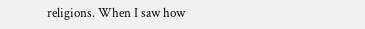religions. When I saw how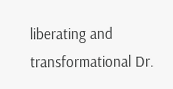liberating and transformational Dr.